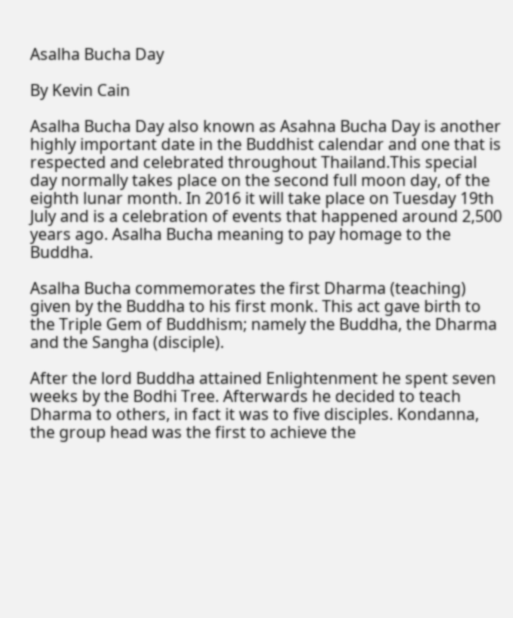Asalha Bucha Day

By Kevin Cain

Asalha Bucha Day also known as Asahna Bucha Day is another highly important date in the Buddhist calendar and one that is respected and celebrated throughout Thailand.This special day normally takes place on the second full moon day, of the eighth lunar month. In 2016 it will take place on Tuesday 19th July and is a celebration of events that happened around 2,500 years ago. Asalha Bucha meaning to pay homage to the Buddha.

Asalha Bucha commemorates the first Dharma (teaching) given by the Buddha to his first monk. This act gave birth to the Triple Gem of Buddhism; namely the Buddha, the Dharma and the Sangha (disciple).

After the lord Buddha attained Enlightenment he spent seven weeks by the Bodhi Tree. Afterwards he decided to teach Dharma to others, in fact it was to five disciples. Kondanna, the group head was the first to achieve the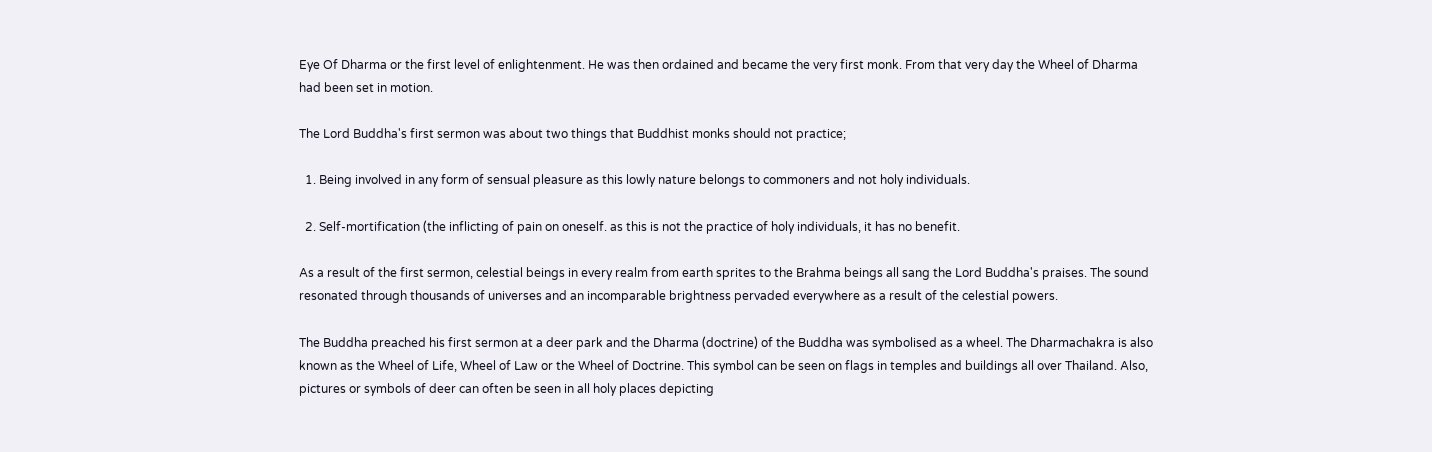Eye Of Dharma or the first level of enlightenment. He was then ordained and became the very first monk. From that very day the Wheel of Dharma had been set in motion.

The Lord Buddha's first sermon was about two things that Buddhist monks should not practice;

  1. Being involved in any form of sensual pleasure as this lowly nature belongs to commoners and not holy individuals.

  2. Self-mortification (the inflicting of pain on oneself. as this is not the practice of holy individuals, it has no benefit.

As a result of the first sermon, celestial beings in every realm from earth sprites to the Brahma beings all sang the Lord Buddha's praises. The sound resonated through thousands of universes and an incomparable brightness pervaded everywhere as a result of the celestial powers.

The Buddha preached his first sermon at a deer park and the Dharma (doctrine) of the Buddha was symbolised as a wheel. The Dharmachakra is also known as the Wheel of Life, Wheel of Law or the Wheel of Doctrine. This symbol can be seen on flags in temples and buildings all over Thailand. Also, pictures or symbols of deer can often be seen in all holy places depicting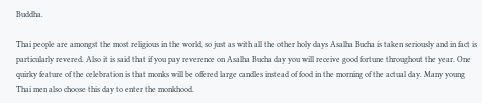Buddha.

Thai people are amongst the most religious in the world, so just as with all the other holy days Asalha Bucha is taken seriously and in fact is particularly revered. Also it is said that if you pay reverence on Asalha Bucha day you will receive good fortune throughout the year. One quirky feature of the celebration is that monks will be offered large candles instead of food in the morning of the actual day. Many young Thai men also choose this day to enter the monkhood.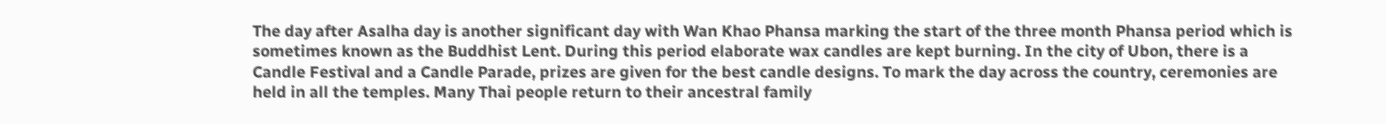The day after Asalha day is another significant day with Wan Khao Phansa marking the start of the three month Phansa period which is sometimes known as the Buddhist Lent. During this period elaborate wax candles are kept burning. In the city of Ubon, there is a Candle Festival and a Candle Parade, prizes are given for the best candle designs. To mark the day across the country, ceremonies are held in all the temples. Many Thai people return to their ancestral family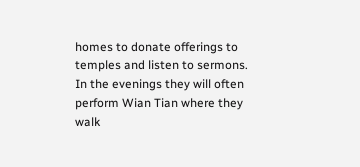homes to donate offerings to temples and listen to sermons. In the evenings they will often perform Wian Tian where they walk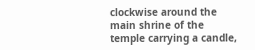clockwise around the main shrine of the temple carrying a candle,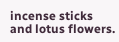incense sticks and lotus flowers.